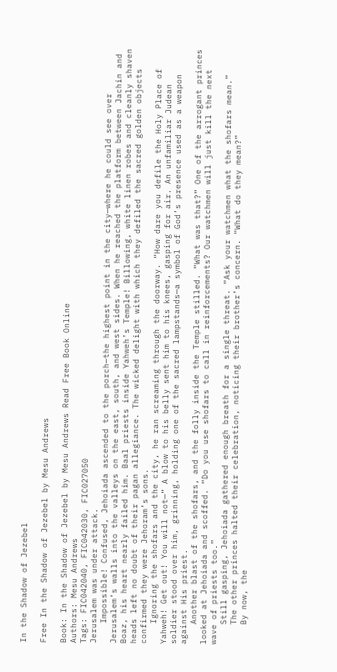In the Shadow of Jezebel

Free In the Shadow of Jezebel by Mesu Andrews

Book: In the Shadow of Jezebel by Mesu Andrews Read Free Book Online
Authors: Mesu Andrews
Tags: FIC042040, FIC042030, FIC027050
Jerusalem was under attack.
    Impossible! Confused, Jehoiada ascended to the porch—the highest point in the city—where he could see over Jerusalem’s walls into the valleys on the east, south, and west sides. When he reached the platform between Jachin and Boaz, his heart nearly failed him. Baal priests inside Yahweh’s Temple! Billowing, white linen robes and cleanly shaven heads left no doubt of their pagan allegiance. The wicked delight with which they defiled the sacred golden objects confirmed they were Jehoram’s sons.
    Ignoring the shofars and the city, he ran screaming through the doorway. “How dare you defile the Holy Place of Yahweh! Get out! You will not—” A blow to his belly sent him to his knees, gasping for air. An unfamiliar Judean soldier stood over him, grinning, holding one of the sacred lampstands—a symbol of God’s presence used as a weapon against His priest.
    Another blast of the shofars, and the folly inside the Temple stilled. “What was that?” One of the arrogant princes looked at Jehoiada and scoffed. “Do you use shofars to call in reinforcements? Our watchmen will just kill the next wave of priests too.”
    Still gasping, Jehoiada gathered enough breath for a single threat. “Ask your watchmen what the shofars mean.”
    The other princes halted their celebration, noticing their brother’s concern. “What do they mean?”
    By now, the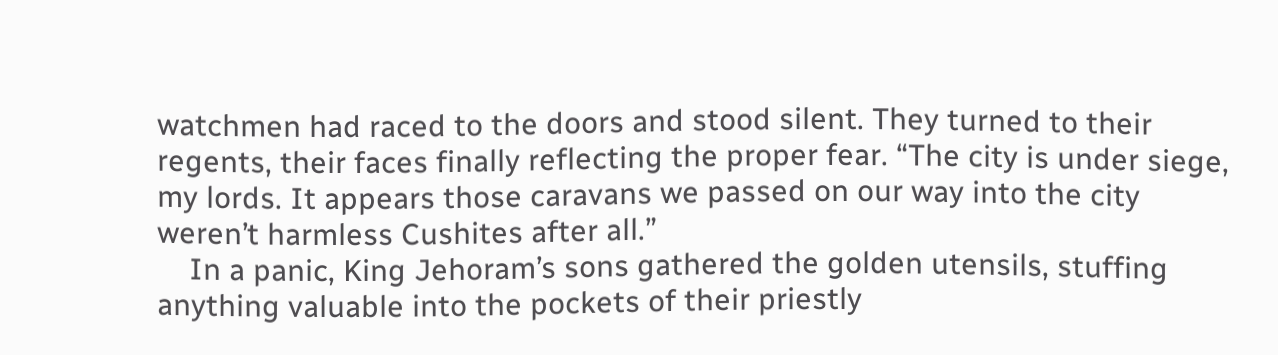watchmen had raced to the doors and stood silent. They turned to their regents, their faces finally reflecting the proper fear. “The city is under siege, my lords. It appears those caravans we passed on our way into the city weren’t harmless Cushites after all.”
    In a panic, King Jehoram’s sons gathered the golden utensils, stuffing anything valuable into the pockets of their priestly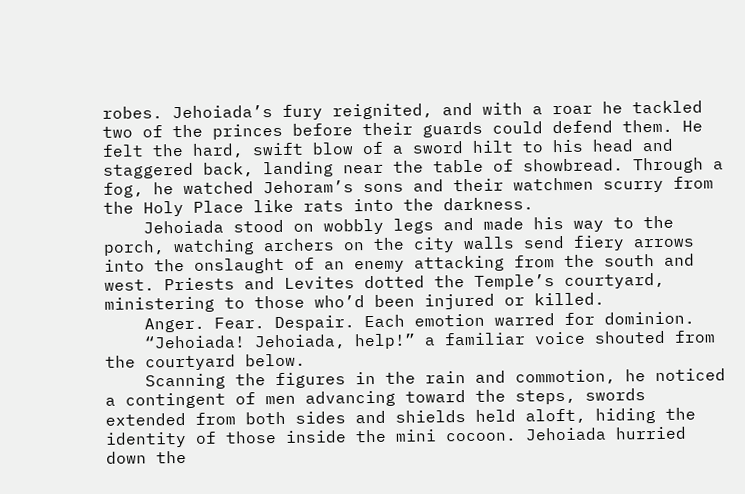robes. Jehoiada’s fury reignited, and with a roar he tackled two of the princes before their guards could defend them. He felt the hard, swift blow of a sword hilt to his head and staggered back, landing near the table of showbread. Through a fog, he watched Jehoram’s sons and their watchmen scurry from the Holy Place like rats into the darkness.
    Jehoiada stood on wobbly legs and made his way to the porch, watching archers on the city walls send fiery arrows into the onslaught of an enemy attacking from the south and west. Priests and Levites dotted the Temple’s courtyard, ministering to those who’d been injured or killed.
    Anger. Fear. Despair. Each emotion warred for dominion.
    “Jehoiada! Jehoiada, help!” a familiar voice shouted from the courtyard below.
    Scanning the figures in the rain and commotion, he noticed a contingent of men advancing toward the steps, swords extended from both sides and shields held aloft, hiding the identity of those inside the mini cocoon. Jehoiada hurried down the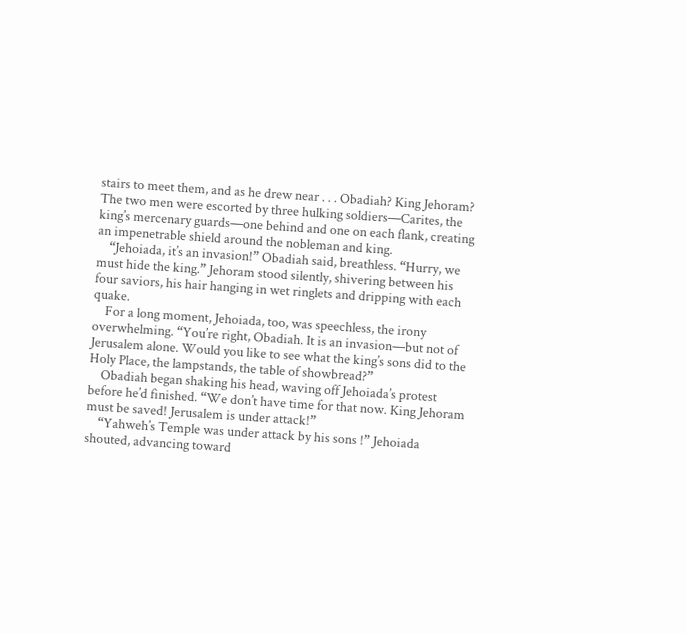stairs to meet them, and as he drew near . . . Obadiah? King Jehoram? The two men were escorted by three hulking soldiers—Carites, the king’s mercenary guards—one behind and one on each flank, creating an impenetrable shield around the nobleman and king.
    “Jehoiada, it’s an invasion!” Obadiah said, breathless. “Hurry, we must hide the king.” Jehoram stood silently, shivering between his four saviors, his hair hanging in wet ringlets and dripping with each quake.
    For a long moment, Jehoiada, too, was speechless, the irony overwhelming. “You’re right, Obadiah. It is an invasion—but not of Jerusalem alone. Would you like to see what the king’s sons did to the Holy Place, the lampstands, the table of showbread?”
    Obadiah began shaking his head, waving off Jehoiada’s protest before he’d finished. “We don’t have time for that now. King Jehoram must be saved! Jerusalem is under attack!”
    “Yahweh’s Temple was under attack by his sons !” Jehoiada shouted, advancing toward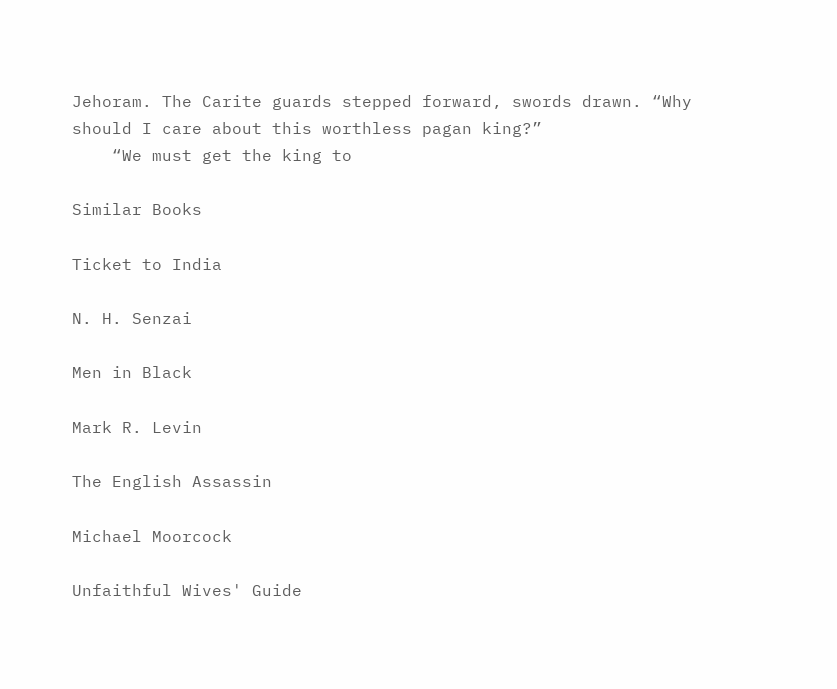Jehoram. The Carite guards stepped forward, swords drawn. “Why should I care about this worthless pagan king?”
    “We must get the king to

Similar Books

Ticket to India

N. H. Senzai

Men in Black

Mark R. Levin

The English Assassin

Michael Moorcock

Unfaithful Wives' Guide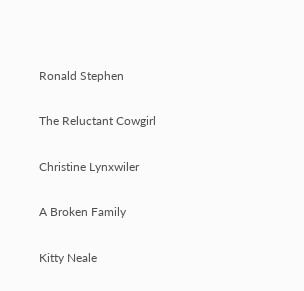Ronald Stephen

The Reluctant Cowgirl

Christine Lynxwiler

A Broken Family

Kitty Neale